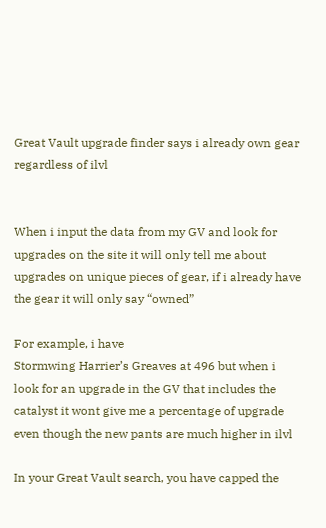Great Vault upgrade finder says i already own gear regardless of ilvl


When i input the data from my GV and look for upgrades on the site it will only tell me about upgrades on unique pieces of gear, if i already have the gear it will only say “owned”

For example, i have
Stormwing Harrier’s Greaves at 496 but when i look for an upgrade in the GV that includes the catalyst it wont give me a percentage of upgrade even though the new pants are much higher in ilvl

In your Great Vault search, you have capped the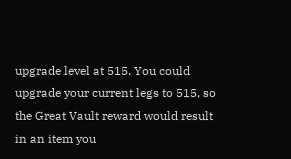upgrade level at 515. You could upgrade your current legs to 515, so the Great Vault reward would result in an item you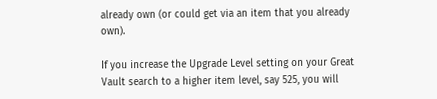already own (or could get via an item that you already own).

If you increase the Upgrade Level setting on your Great Vault search to a higher item level, say 525, you will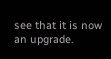see that it is now an upgrade.